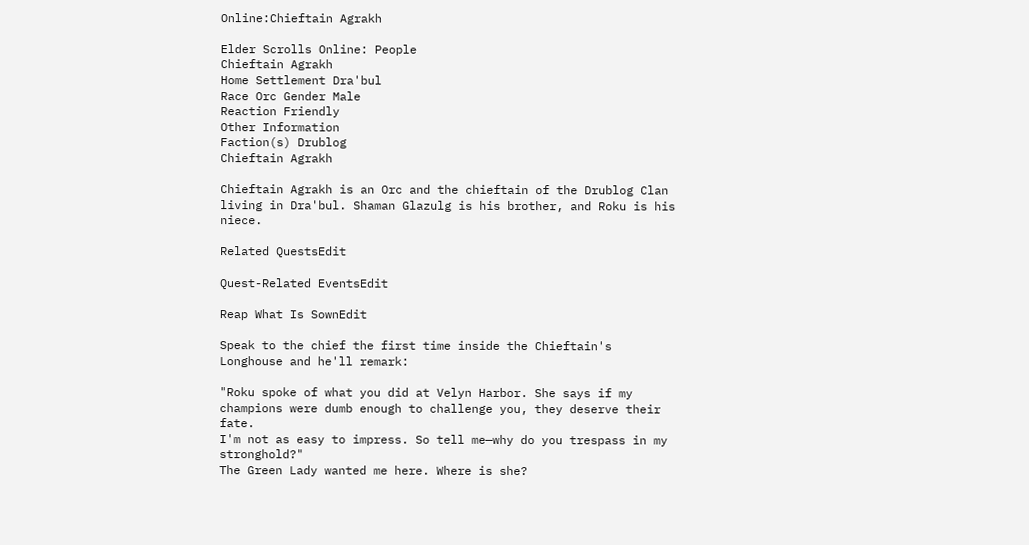Online:Chieftain Agrakh

Elder Scrolls Online: People
Chieftain Agrakh
Home Settlement Dra'bul
Race Orc Gender Male
Reaction Friendly
Other Information
Faction(s) Drublog
Chieftain Agrakh

Chieftain Agrakh is an Orc and the chieftain of the Drublog Clan living in Dra'bul. Shaman Glazulg is his brother, and Roku is his niece.

Related QuestsEdit

Quest-Related EventsEdit

Reap What Is SownEdit

Speak to the chief the first time inside the Chieftain's Longhouse and he'll remark:

"Roku spoke of what you did at Velyn Harbor. She says if my champions were dumb enough to challenge you, they deserve their fate.
I'm not as easy to impress. So tell me—why do you trespass in my stronghold?"
The Green Lady wanted me here. Where is she?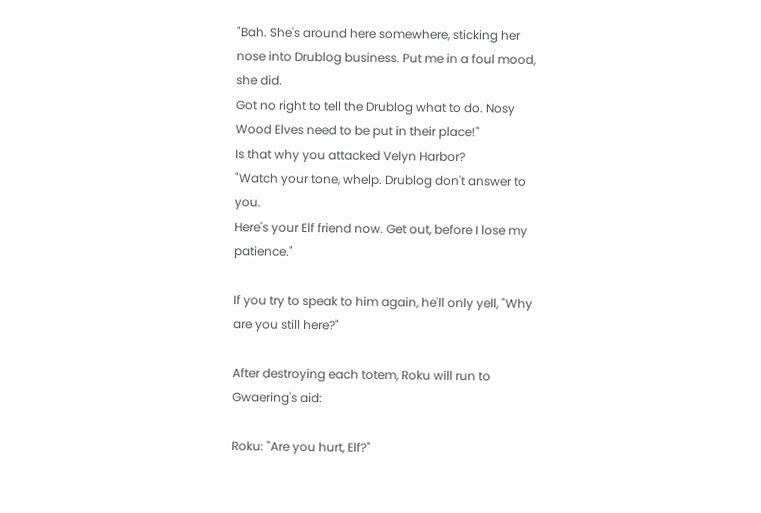"Bah. She's around here somewhere, sticking her nose into Drublog business. Put me in a foul mood, she did.
Got no right to tell the Drublog what to do. Nosy Wood Elves need to be put in their place!"
Is that why you attacked Velyn Harbor?
"Watch your tone, whelp. Drublog don't answer to you.
Here's your Elf friend now. Get out, before I lose my patience."

If you try to speak to him again, he'll only yell, "Why are you still here?"

After destroying each totem, Roku will run to Gwaering's aid:

Roku: "Are you hurt, Elf?"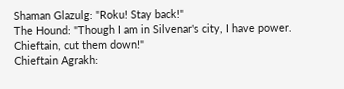Shaman Glazulg: "Roku! Stay back!"
The Hound: "Though I am in Silvenar's city, I have power. Chieftain, cut them down!"
Chieftain Agrakh: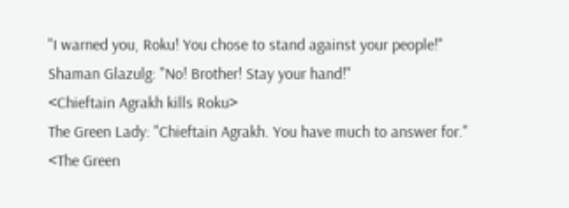"I warned you, Roku! You chose to stand against your people!"
Shaman Glazulg: "No! Brother! Stay your hand!"
<Chieftain Agrakh kills Roku>
The Green Lady: "Chieftain Agrakh. You have much to answer for."
<The Green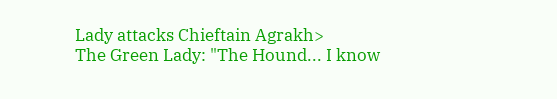Lady attacks Chieftain Agrakh>
The Green Lady: "The Hound... I know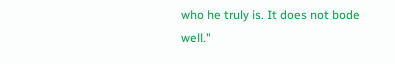who he truly is. It does not bode well."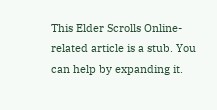This Elder Scrolls Online-related article is a stub. You can help by expanding it.